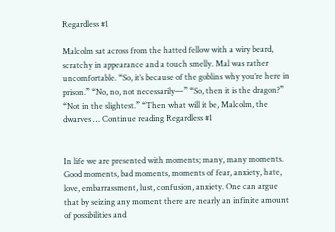Regardless #1

Malcolm sat across from the hatted fellow with a wiry beard, scratchy in appearance and a touch smelly. Mal was rather uncomfortable. “So, it’s because of the goblins why you’re here in prison.” “No, no, not necessarily—” “So, then it is the dragon?” “Not in the slightest.” “Then what will it be, Malcolm, the dwarves … Continue reading Regardless #1


In life we are presented with moments; many, many moments. Good moments, bad moments, moments of fear, anxiety, hate, love, embarrassment, lust, confusion, anxiety. One can argue that by seizing any moment there are nearly an infinite amount of possibilities and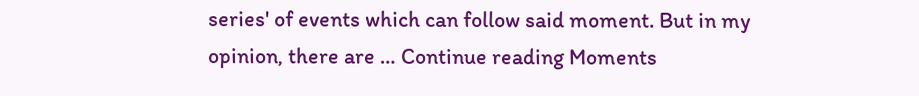series' of events which can follow said moment. But in my opinion, there are … Continue reading Moments